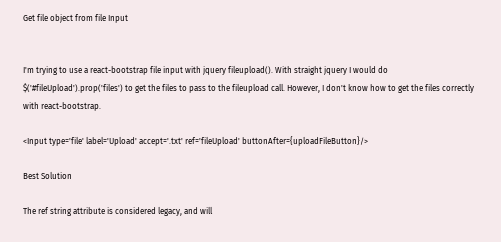Get file object from file Input


I'm trying to use a react-bootstrap file input with jquery fileupload(). With straight jquery I would do $('#fileUpload').prop('files') to get the files to pass to the fileupload call. However, I don't know how to get the files correctly with react-bootstrap.

<Input type='file' label='Upload' accept='.txt' ref='fileUpload' buttonAfter={uploadFileButton}/>

Best Solution

The ref string attribute is considered legacy, and will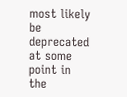most likely be deprecated at some point in the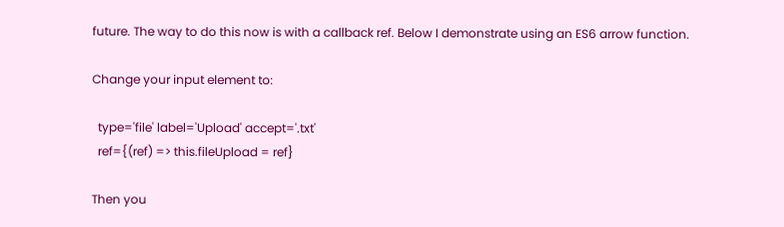future. The way to do this now is with a callback ref. Below I demonstrate using an ES6 arrow function.

Change your input element to:

  type='file' label='Upload' accept='.txt'
  ref={(ref) => this.fileUpload = ref}

Then you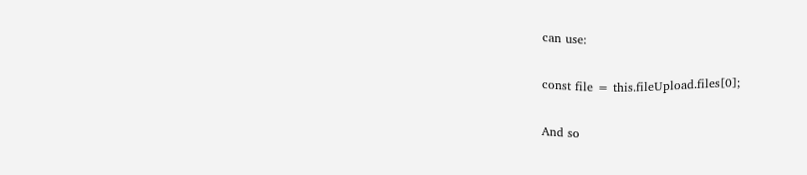can use:

const file = this.fileUpload.files[0];

And so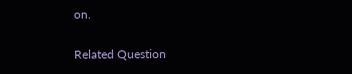on.

Related Question